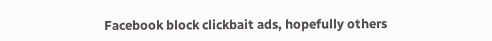Facebook block clickbait ads, hopefully others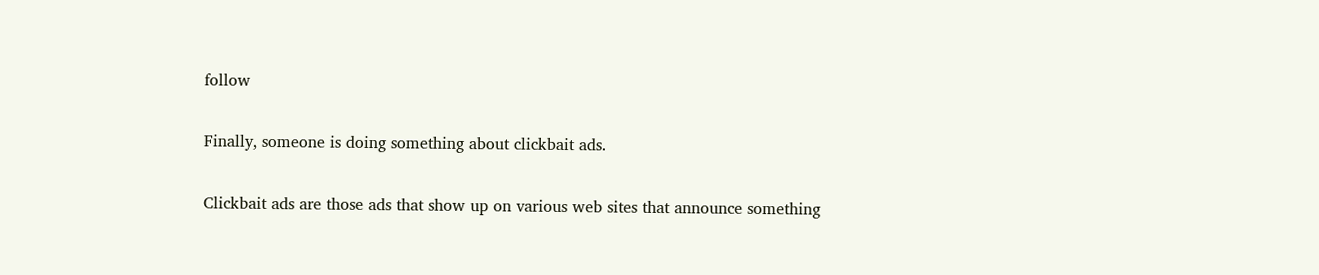follow

Finally, someone is doing something about clickbait ads.

Clickbait ads are those ads that show up on various web sites that announce something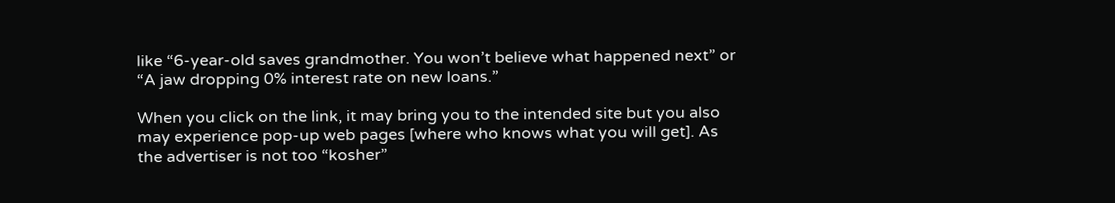like “6-year-old saves grandmother. You won’t believe what happened next” or “A jaw dropping 0% interest rate on new loans.”

When you click on the link, it may bring you to the intended site but you also may experience pop-up web pages [where who knows what you will get]. As the advertiser is not too “kosher”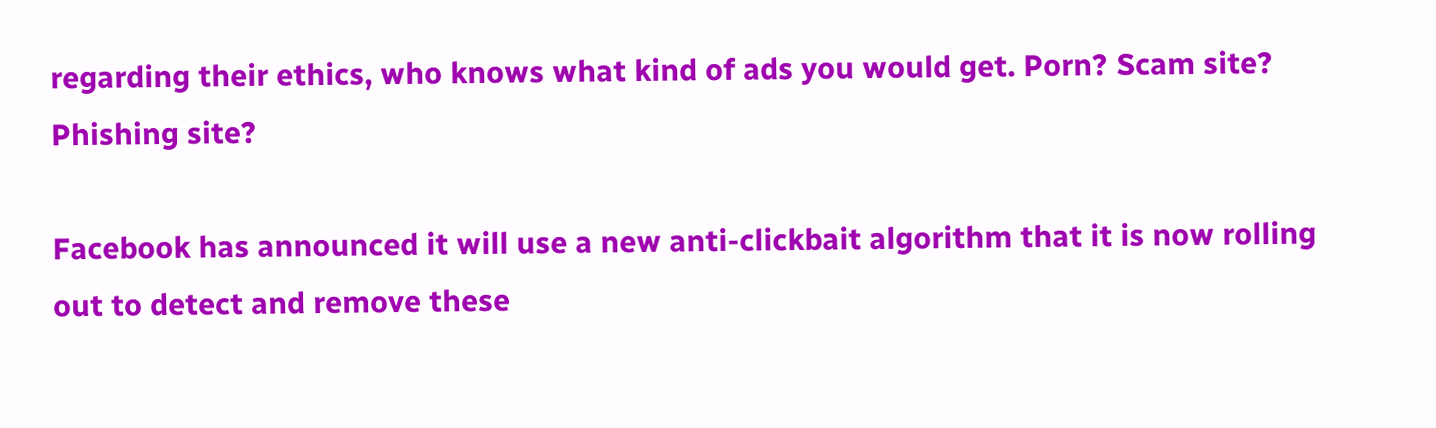regarding their ethics, who knows what kind of ads you would get. Porn? Scam site? Phishing site?

Facebook has announced it will use a new anti-clickbait algorithm that it is now rolling out to detect and remove these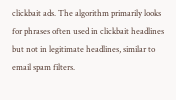clickbait ads. The algorithm primarily looks for phrases often used in clickbait headlines but not in legitimate headlines, similar to email spam filters.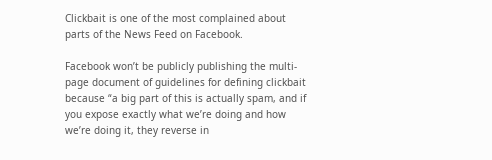Clickbait is one of the most complained about parts of the News Feed on Facebook.

Facebook won’t be publicly publishing the multi-page document of guidelines for defining clickbait because “a big part of this is actually spam, and if you expose exactly what we’re doing and how we’re doing it, they reverse in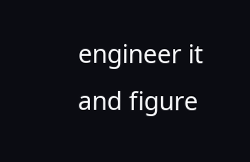engineer it and figure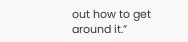out how to get around it.”